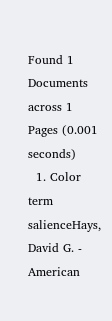Found 1 Documents across 1 Pages (0.001 seconds)
  1. Color term salienceHays, David G. - American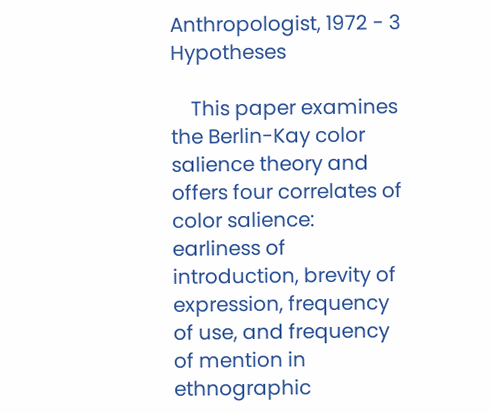Anthropologist, 1972 - 3 Hypotheses

    This paper examines the Berlin-Kay color salience theory and offers four correlates of color salience: earliness of introduction, brevity of expression, frequency of use, and frequency of mention in ethnographic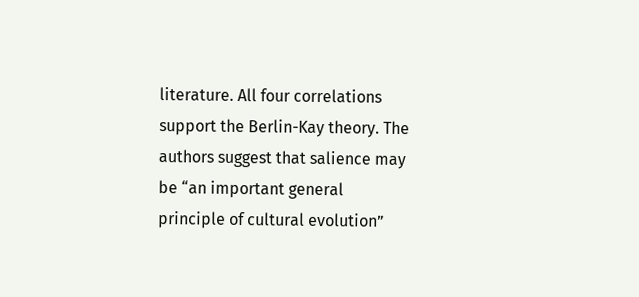literature. All four correlations support the Berlin-Kay theory. The authors suggest that salience may be “an important general principle of cultural evolution”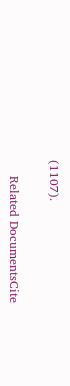(1107).

    Related DocumentsCite